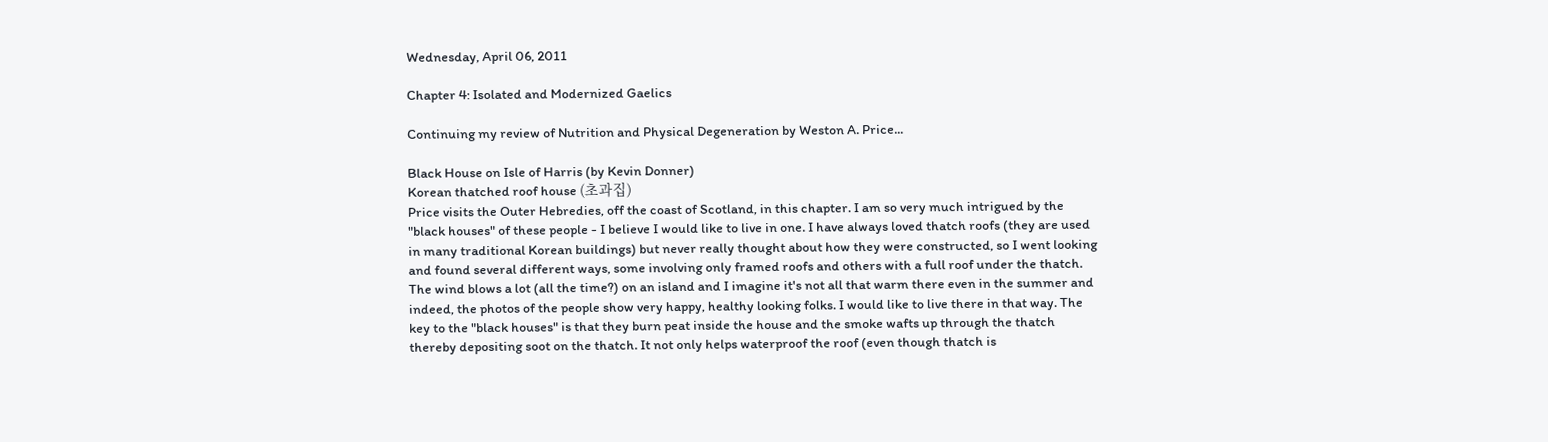Wednesday, April 06, 2011

Chapter 4: Isolated and Modernized Gaelics

Continuing my review of Nutrition and Physical Degeneration by Weston A. Price...

Black House on Isle of Harris (by Kevin Donner)
Korean thatched roof house (초과집)
Price visits the Outer Hebredies, off the coast of Scotland, in this chapter. I am so very much intrigued by the "black houses" of these people - I believe I would like to live in one. I have always loved thatch roofs (they are used in many traditional Korean buildings) but never really thought about how they were constructed, so I went looking and found several different ways, some involving only framed roofs and others with a full roof under the thatch. The wind blows a lot (all the time?) on an island and I imagine it's not all that warm there even in the summer and indeed, the photos of the people show very happy, healthy looking folks. I would like to live there in that way. The key to the "black houses" is that they burn peat inside the house and the smoke wafts up through the thatch thereby depositing soot on the thatch. It not only helps waterproof the roof (even though thatch is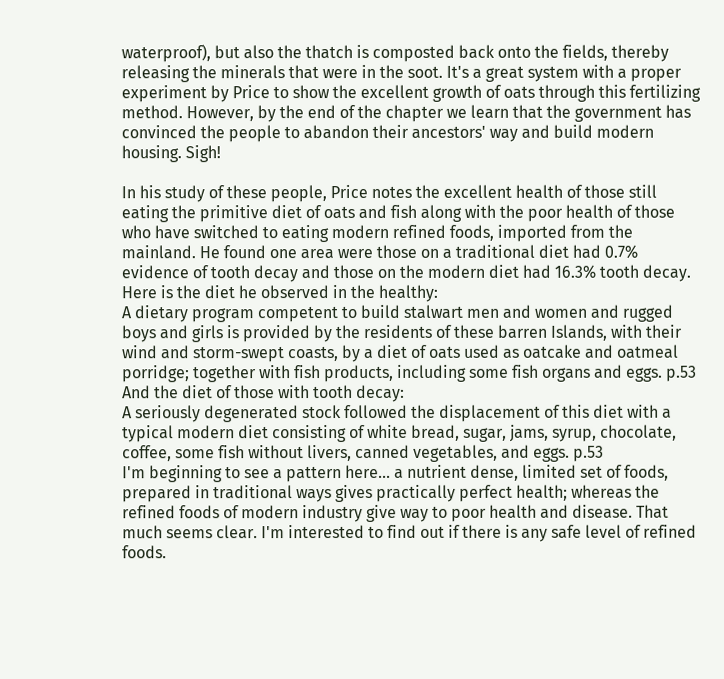waterproof), but also the thatch is composted back onto the fields, thereby releasing the minerals that were in the soot. It's a great system with a proper experiment by Price to show the excellent growth of oats through this fertilizing method. However, by the end of the chapter we learn that the government has convinced the people to abandon their ancestors' way and build modern housing. Sigh!

In his study of these people, Price notes the excellent health of those still eating the primitive diet of oats and fish along with the poor health of those who have switched to eating modern refined foods, imported from the mainland. He found one area were those on a traditional diet had 0.7% evidence of tooth decay and those on the modern diet had 16.3% tooth decay. Here is the diet he observed in the healthy:
A dietary program competent to build stalwart men and women and rugged boys and girls is provided by the residents of these barren Islands, with their wind and storm-swept coasts, by a diet of oats used as oatcake and oatmeal porridge; together with fish products, including some fish organs and eggs. p.53
And the diet of those with tooth decay:
A seriously degenerated stock followed the displacement of this diet with a typical modern diet consisting of white bread, sugar, jams, syrup, chocolate, coffee, some fish without livers, canned vegetables, and eggs. p.53
I'm beginning to see a pattern here... a nutrient dense, limited set of foods, prepared in traditional ways gives practically perfect health; whereas the refined foods of modern industry give way to poor health and disease. That much seems clear. I'm interested to find out if there is any safe level of refined foods.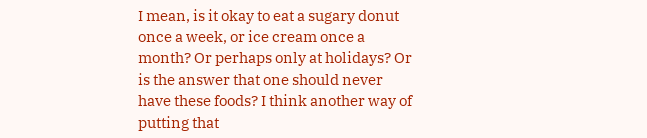I mean, is it okay to eat a sugary donut once a week, or ice cream once a month? Or perhaps only at holidays? Or is the answer that one should never have these foods? I think another way of putting that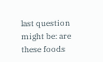last question might be: are these foods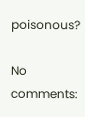poisonous?

No comments: